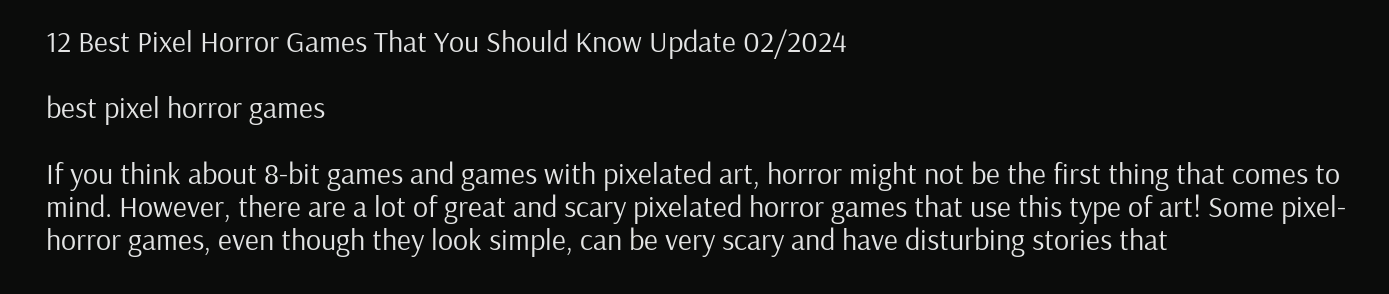12 Best Pixel Horror Games That You Should Know Update 02/2024

best pixel horror games

If you think about 8-bit games and games with pixelated art, horror might not be the first thing that comes to mind. However, there are a lot of great and scary pixelated horror games that use this type of art! Some pixel-horror games, even though they look simple, can be very scary and have disturbing stories that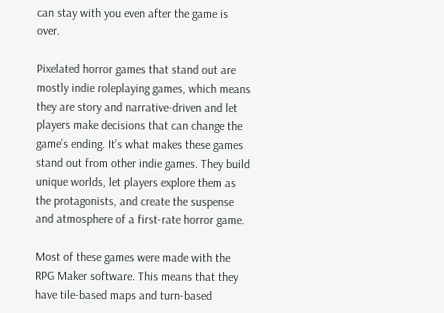can stay with you even after the game is over.

Pixelated horror games that stand out are mostly indie roleplaying games, which means they are story and narrative-driven and let players make decisions that can change the game’s ending. It’s what makes these games stand out from other indie games. They build unique worlds, let players explore them as the protagonists, and create the suspense and atmosphere of a first-rate horror game.

Most of these games were made with the RPG Maker software. This means that they have tile-based maps and turn-based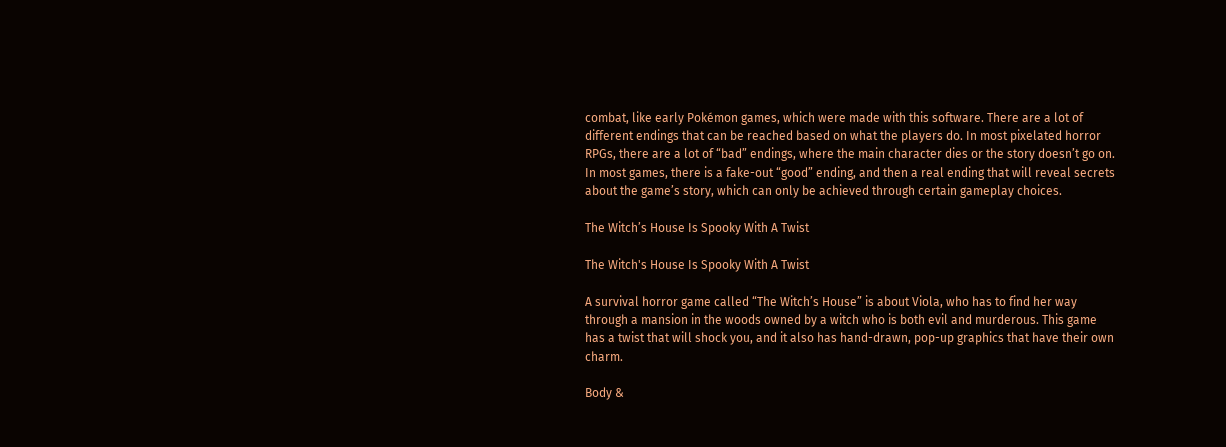combat, like early Pokémon games, which were made with this software. There are a lot of different endings that can be reached based on what the players do. In most pixelated horror RPGs, there are a lot of “bad” endings, where the main character dies or the story doesn’t go on. In most games, there is a fake-out “good” ending, and then a real ending that will reveal secrets about the game’s story, which can only be achieved through certain gameplay choices.

The Witch’s House Is Spooky With A Twist

The Witch's House Is Spooky With A Twist

A survival horror game called “The Witch’s House” is about Viola, who has to find her way through a mansion in the woods owned by a witch who is both evil and murderous. This game has a twist that will shock you, and it also has hand-drawn, pop-up graphics that have their own charm.

Body &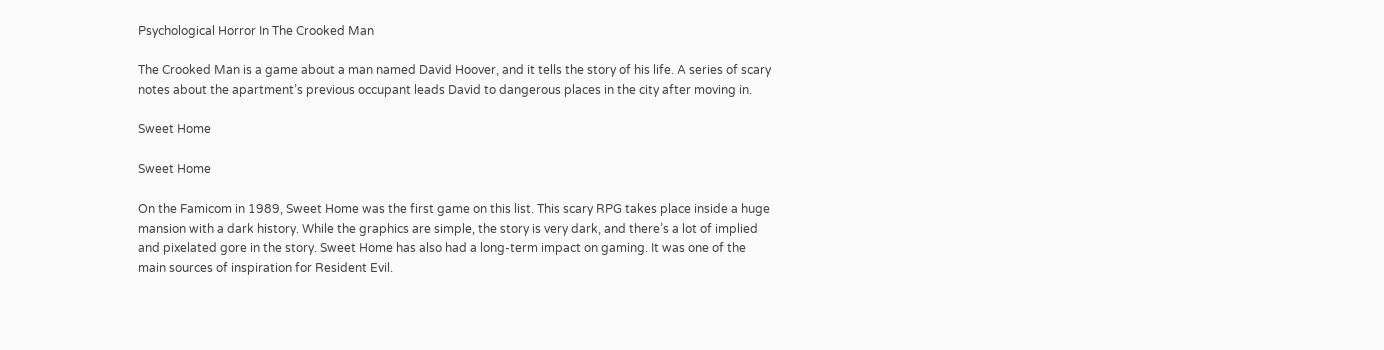Psychological Horror In The Crooked Man

The Crooked Man is a game about a man named David Hoover, and it tells the story of his life. A series of scary notes about the apartment’s previous occupant leads David to dangerous places in the city after moving in.

Sweet Home

Sweet Home

On the Famicom in 1989, Sweet Home was the first game on this list. This scary RPG takes place inside a huge mansion with a dark history. While the graphics are simple, the story is very dark, and there’s a lot of implied and pixelated gore in the story. Sweet Home has also had a long-term impact on gaming. It was one of the main sources of inspiration for Resident Evil.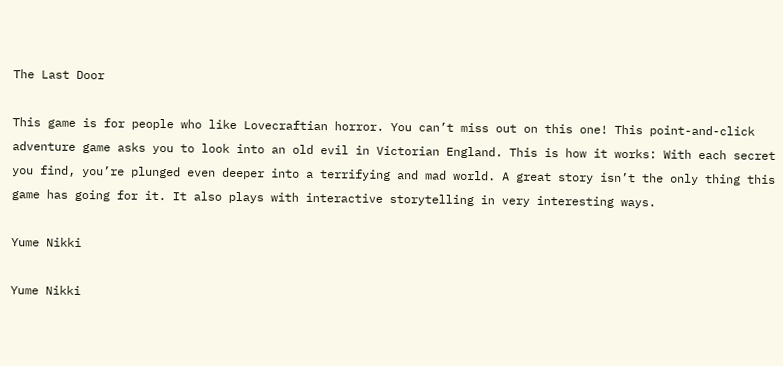The Last Door

This game is for people who like Lovecraftian horror. You can’t miss out on this one! This point-and-click adventure game asks you to look into an old evil in Victorian England. This is how it works: With each secret you find, you’re plunged even deeper into a terrifying and mad world. A great story isn’t the only thing this game has going for it. It also plays with interactive storytelling in very interesting ways.

Yume Nikki

Yume Nikki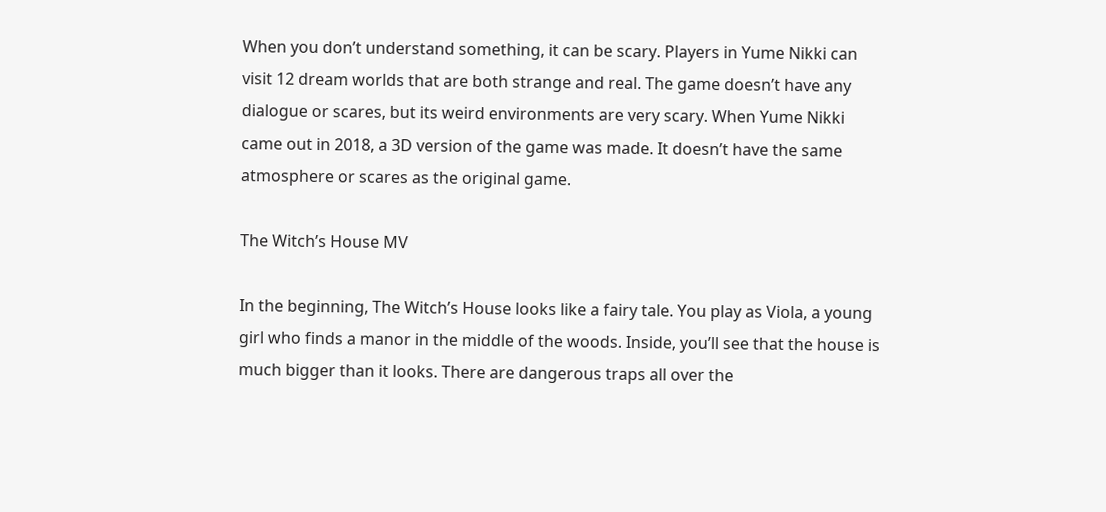When you don’t understand something, it can be scary. Players in Yume Nikki can visit 12 dream worlds that are both strange and real. The game doesn’t have any dialogue or scares, but its weird environments are very scary. When Yume Nikki came out in 2018, a 3D version of the game was made. It doesn’t have the same atmosphere or scares as the original game.

The Witch’s House MV

In the beginning, The Witch’s House looks like a fairy tale. You play as Viola, a young girl who finds a manor in the middle of the woods. Inside, you’ll see that the house is much bigger than it looks. There are dangerous traps all over the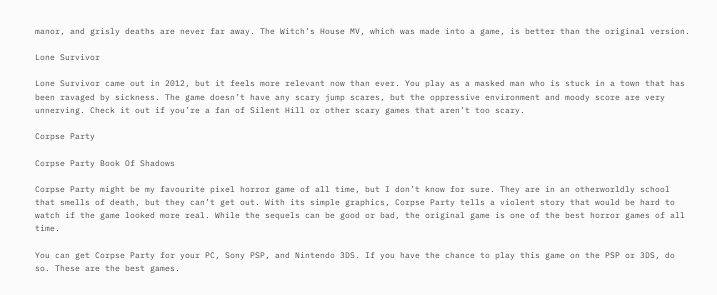manor, and grisly deaths are never far away. The Witch’s House MV, which was made into a game, is better than the original version.

Lone Survivor

Lone Survivor came out in 2012, but it feels more relevant now than ever. You play as a masked man who is stuck in a town that has been ravaged by sickness. The game doesn’t have any scary jump scares, but the oppressive environment and moody score are very unnerving. Check it out if you’re a fan of Silent Hill or other scary games that aren’t too scary.

Corpse Party

Corpse Party Book Of Shadows

Corpse Party might be my favourite pixel horror game of all time, but I don’t know for sure. They are in an otherworldly school that smells of death, but they can’t get out. With its simple graphics, Corpse Party tells a violent story that would be hard to watch if the game looked more real. While the sequels can be good or bad, the original game is one of the best horror games of all time.

You can get Corpse Party for your PC, Sony PSP, and Nintendo 3DS. If you have the chance to play this game on the PSP or 3DS, do so. These are the best games.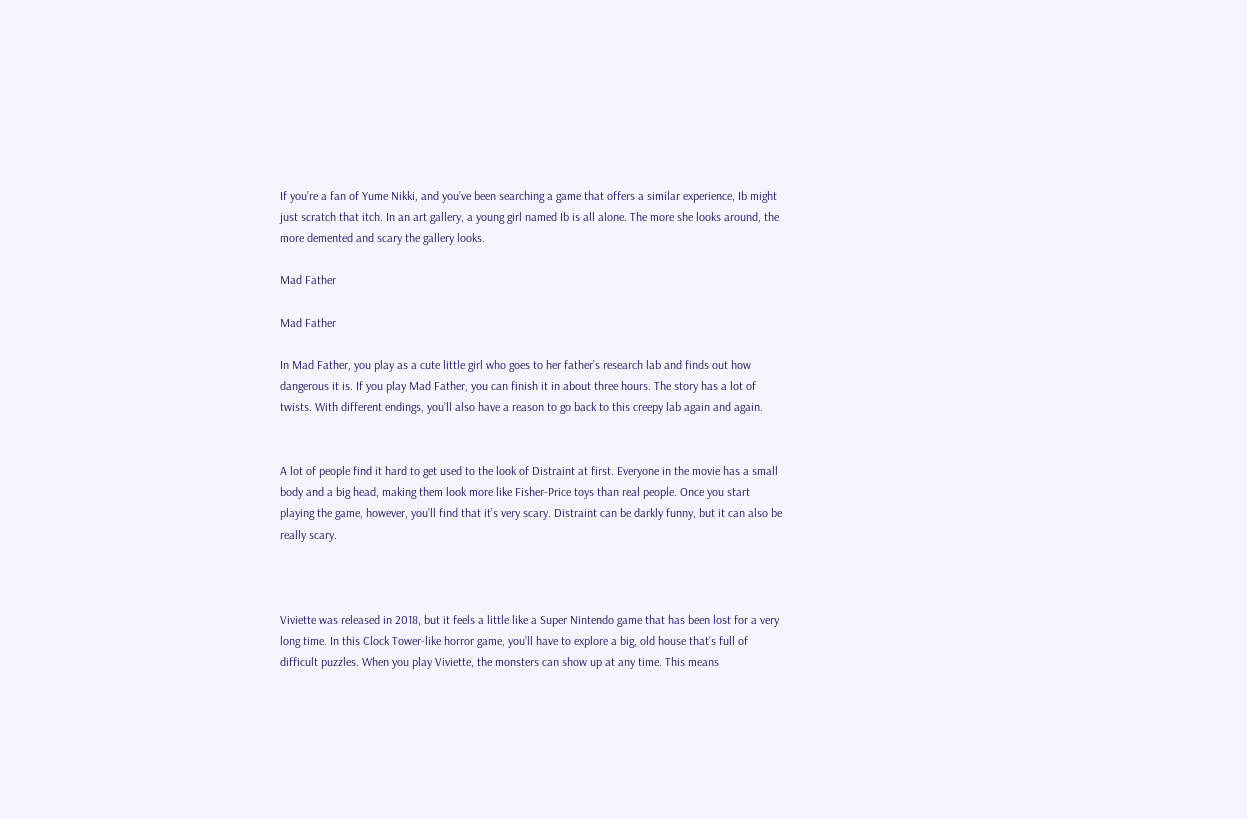If you’re a fan of Yume Nikki, and you’ve been searching a game that offers a similar experience, Ib might just scratch that itch. In an art gallery, a young girl named Ib is all alone. The more she looks around, the more demented and scary the gallery looks.

Mad Father

Mad Father

In Mad Father, you play as a cute little girl who goes to her father’s research lab and finds out how dangerous it is. If you play Mad Father, you can finish it in about three hours. The story has a lot of twists. With different endings, you’ll also have a reason to go back to this creepy lab again and again.


A lot of people find it hard to get used to the look of Distraint at first. Everyone in the movie has a small body and a big head, making them look more like Fisher-Price toys than real people. Once you start playing the game, however, you’ll find that it’s very scary. Distraint can be darkly funny, but it can also be really scary.



Viviette was released in 2018, but it feels a little like a Super Nintendo game that has been lost for a very long time. In this Clock Tower-like horror game, you’ll have to explore a big, old house that’s full of difficult puzzles. When you play Viviette, the monsters can show up at any time. This means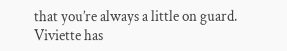that you’re always a little on guard. Viviette has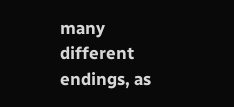many different endings, as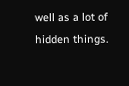well as a lot of hidden things.